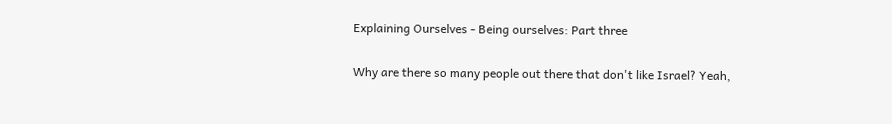Explaining Ourselves - Being ourselves: Part three

Why are there so many people out there that don't like Israel? Yeah,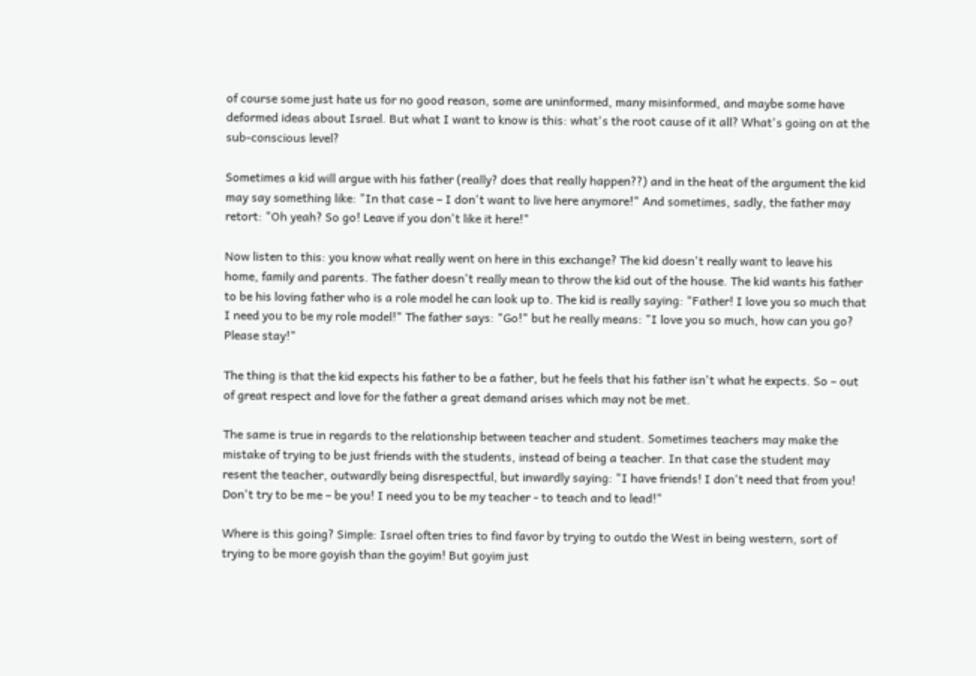of course some just hate us for no good reason, some are uninformed, many misinformed, and maybe some have deformed ideas about Israel. But what I want to know is this: what's the root cause of it all? What's going on at the sub-conscious level?

Sometimes a kid will argue with his father (really? does that really happen??) and in the heat of the argument the kid may say something like: "In that case – I don't want to live here anymore!" And sometimes, sadly, the father may retort: "Oh yeah? So go! Leave if you don't like it here!"

Now listen to this: you know what really went on here in this exchange? The kid doesn't really want to leave his home, family and parents. The father doesn't really mean to throw the kid out of the house. The kid wants his father to be his loving father who is a role model he can look up to. The kid is really saying: "Father! I love you so much that I need you to be my role model!" The father says: "Go!" but he really means: "I love you so much, how can you go? Please stay!"

The thing is that the kid expects his father to be a father, but he feels that his father isn't what he expects. So – out of great respect and love for the father a great demand arises which may not be met.

The same is true in regards to the relationship between teacher and student. Sometimes teachers may make the mistake of trying to be just friends with the students, instead of being a teacher. In that case the student may resent the teacher, outwardly being disrespectful, but inwardly saying: "I have friends! I don't need that from you! Don't try to be me – be you! I need you to be my teacher - to teach and to lead!"

Where is this going? Simple: Israel often tries to find favor by trying to outdo the West in being western, sort of trying to be more goyish than the goyim! But goyim just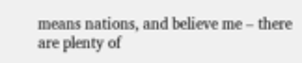means nations, and believe me – there are plenty of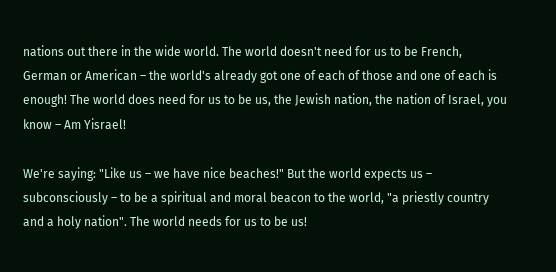nations out there in the wide world. The world doesn't need for us to be French, German or American – the world's already got one of each of those and one of each is enough! The world does need for us to be us, the Jewish nation, the nation of Israel, you know – Am Yisrael!

We're saying: "Like us – we have nice beaches!" But the world expects us – subconsciously – to be a spiritual and moral beacon to the world, "a priestly country and a holy nation". The world needs for us to be us!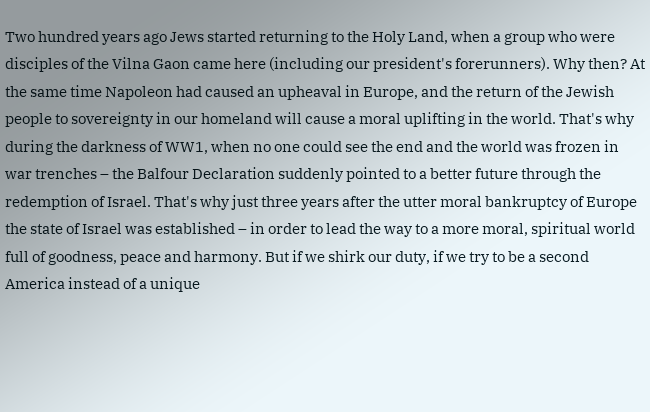Two hundred years ago Jews started returning to the Holy Land, when a group who were disciples of the Vilna Gaon came here (including our president's forerunners). Why then? At the same time Napoleon had caused an upheaval in Europe, and the return of the Jewish people to sovereignty in our homeland will cause a moral uplifting in the world. That's why during the darkness of WW1, when no one could see the end and the world was frozen in war trenches – the Balfour Declaration suddenly pointed to a better future through the redemption of Israel. That's why just three years after the utter moral bankruptcy of Europe the state of Israel was established – in order to lead the way to a more moral, spiritual world full of goodness, peace and harmony. But if we shirk our duty, if we try to be a second America instead of a unique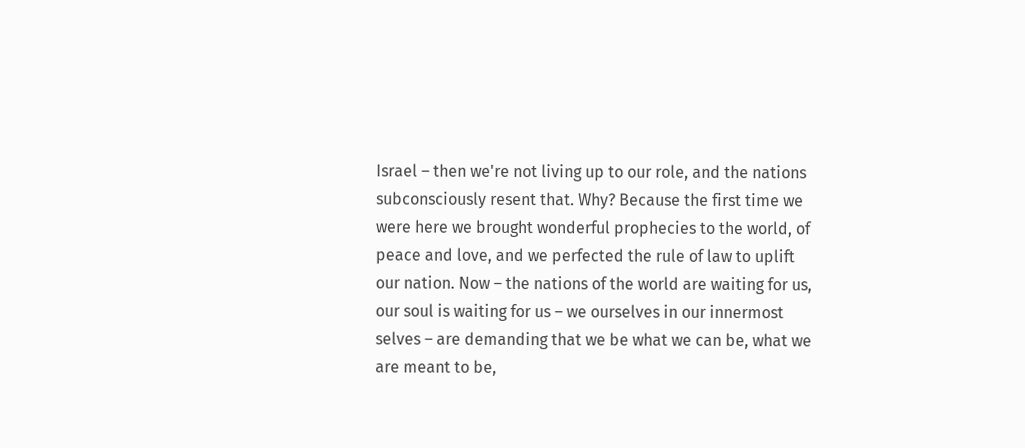Israel – then we're not living up to our role, and the nations subconsciously resent that. Why? Because the first time we were here we brought wonderful prophecies to the world, of peace and love, and we perfected the rule of law to uplift our nation. Now – the nations of the world are waiting for us, our soul is waiting for us – we ourselves in our innermost selves – are demanding that we be what we can be, what we are meant to be,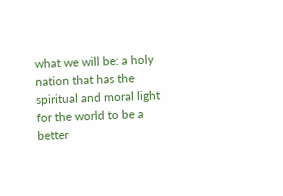what we will be: a holy nation that has the spiritual and moral light for the world to be a better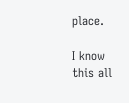place.

I know this all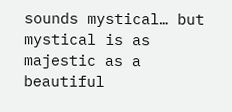sounds mystical… but mystical is as majestic as a beautiful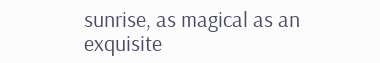sunrise, as magical as an exquisite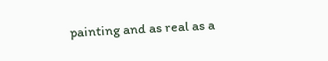painting and as real as a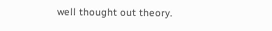well thought out theory.